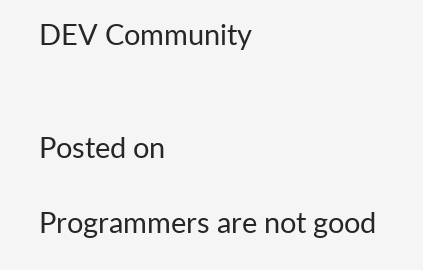DEV Community


Posted on

Programmers are not good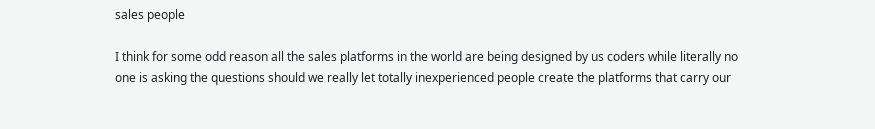sales people

I think for some odd reason all the sales platforms in the world are being designed by us coders while literally no one is asking the questions should we really let totally inexperienced people create the platforms that carry our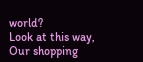world?
Look at this way, Our shopping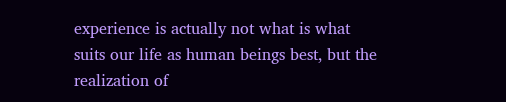experience is actually not what is what suits our life as human beings best, but the realization of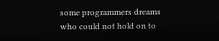some programmers dreams who could not hold on to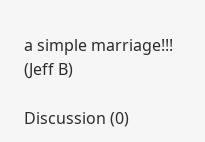a simple marriage!!! (Jeff B)

Discussion (0)